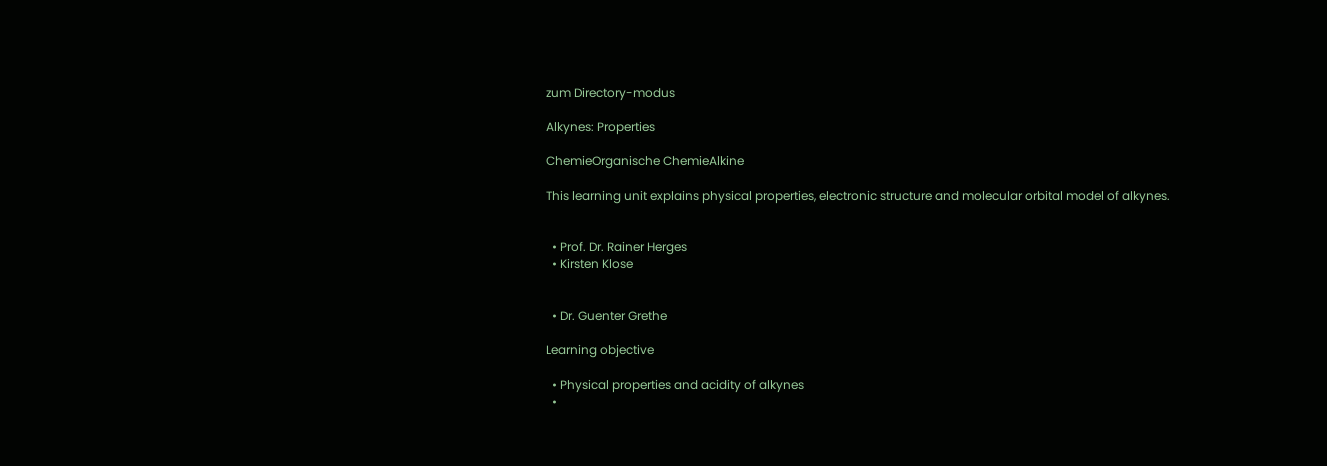zum Directory-modus

Alkynes: Properties

ChemieOrganische ChemieAlkine

This learning unit explains physical properties, electronic structure and molecular orbital model of alkynes.


  • Prof. Dr. Rainer Herges
  • Kirsten Klose


  • Dr. Guenter Grethe

Learning objective

  • Physical properties and acidity of alkynes
  •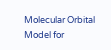Molecular Orbital Model for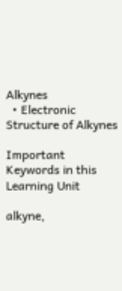Alkynes
  • Electronic Structure of Alkynes

Important Keywords in this Learning Unit

alkyne,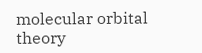molecular orbital theory